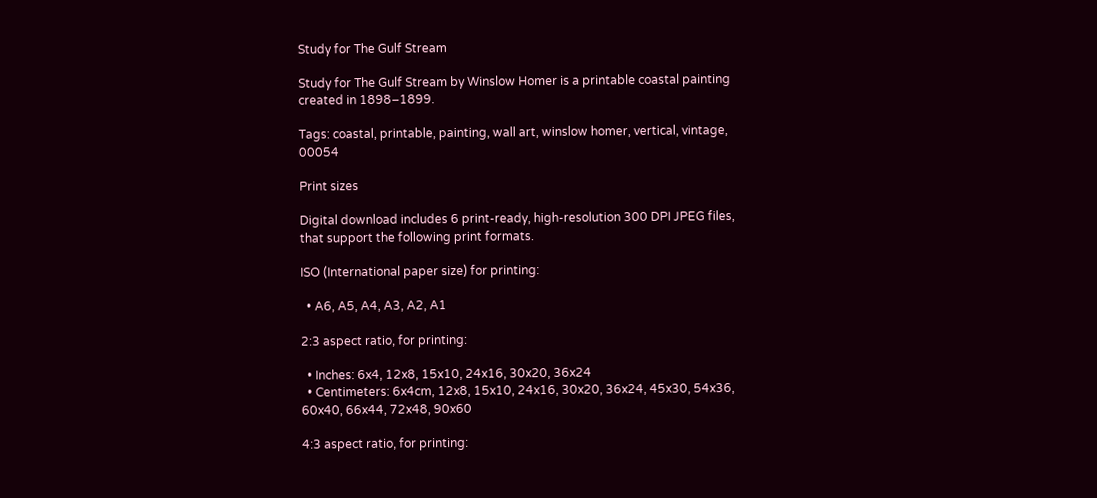Study for The Gulf Stream

Study for The Gulf Stream by Winslow Homer is a printable coastal painting created in 1898–1899.

Tags: coastal, printable, painting, wall art, winslow homer, vertical, vintage, 00054

Print sizes

Digital download includes 6 print-ready, high-resolution 300 DPI JPEG files, that support the following print formats.

ISO (International paper size) for printing:

  • A6, A5, A4, A3, A2, A1

2:3 aspect ratio, for printing:

  • Inches: 6x4, 12x8, 15x10, 24x16, 30x20, 36x24
  • Centimeters: 6x4cm, 12x8, 15x10, 24x16, 30x20, 36x24, 45x30, 54x36, 60x40, 66x44, 72x48, 90x60

4:3 aspect ratio, for printing: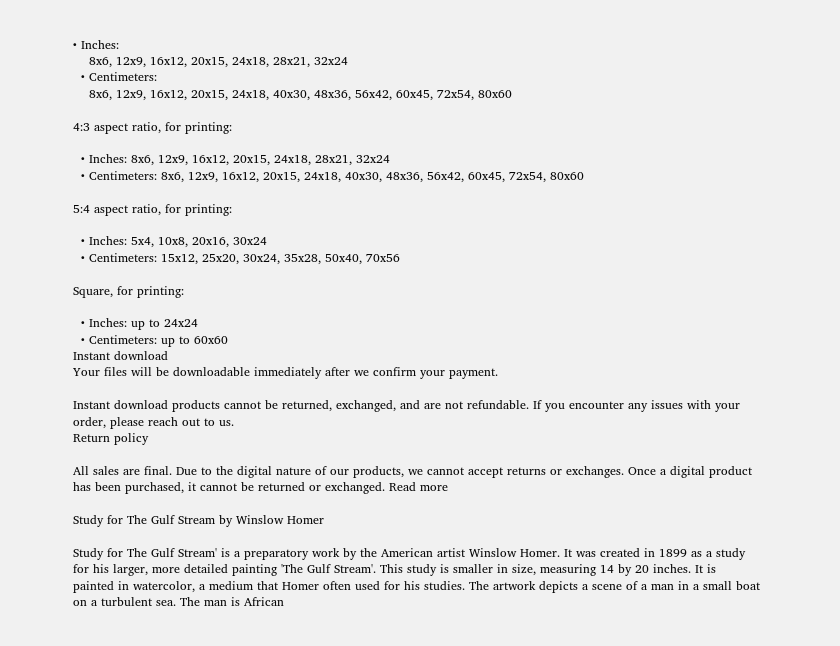• Inches:
    8x6, 12x9, 16x12, 20x15, 24x18, 28x21, 32x24
  • Centimeters:
    8x6, 12x9, 16x12, 20x15, 24x18, 40x30, 48x36, 56x42, 60x45, 72x54, 80x60

4:3 aspect ratio, for printing:

  • Inches: 8x6, 12x9, 16x12, 20x15, 24x18, 28x21, 32x24
  • Centimeters: 8x6, 12x9, 16x12, 20x15, 24x18, 40x30, 48x36, 56x42, 60x45, 72x54, 80x60

5:4 aspect ratio, for printing:

  • Inches: 5x4, 10x8, 20x16, 30x24
  • Centimeters: 15x12, 25x20, 30x24, 35x28, 50x40, 70x56

Square, for printing:

  • Inches: up to 24x24
  • Centimeters: up to 60x60
Instant download
Your files will be downloadable immediately after we confirm your payment.

Instant download products cannot be returned, exchanged, and are not refundable. If you encounter any issues with your order, please reach out to us.
Return policy

All sales are final. Due to the digital nature of our products, we cannot accept returns or exchanges. Once a digital product has been purchased, it cannot be returned or exchanged. Read more

Study for The Gulf Stream by Winslow Homer

Study for The Gulf Stream' is a preparatory work by the American artist Winslow Homer. It was created in 1899 as a study for his larger, more detailed painting 'The Gulf Stream'. This study is smaller in size, measuring 14 by 20 inches. It is painted in watercolor, a medium that Homer often used for his studies. The artwork depicts a scene of a man in a small boat on a turbulent sea. The man is African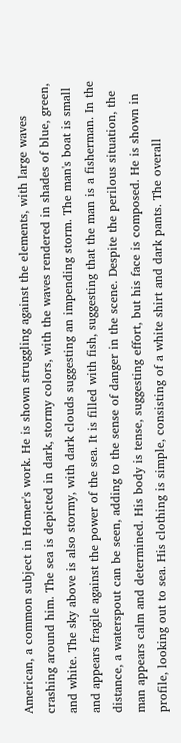American, a common subject in Homer's work. He is shown struggling against the elements, with large waves crashing around him. The sea is depicted in dark, stormy colors, with the waves rendered in shades of blue, green, and white. The sky above is also stormy, with dark clouds suggesting an impending storm. The man's boat is small and appears fragile against the power of the sea. It is filled with fish, suggesting that the man is a fisherman. In the distance, a waterspout can be seen, adding to the sense of danger in the scene. Despite the perilous situation, the man appears calm and determined. His body is tense, suggesting effort, but his face is composed. He is shown in profile, looking out to sea. His clothing is simple, consisting of a white shirt and dark pants. The overall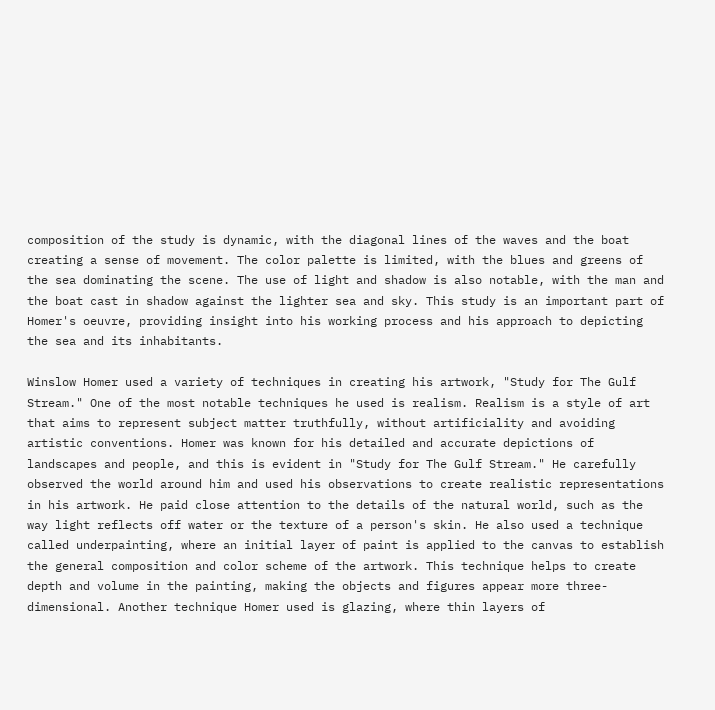composition of the study is dynamic, with the diagonal lines of the waves and the boat creating a sense of movement. The color palette is limited, with the blues and greens of the sea dominating the scene. The use of light and shadow is also notable, with the man and the boat cast in shadow against the lighter sea and sky. This study is an important part of Homer's oeuvre, providing insight into his working process and his approach to depicting the sea and its inhabitants.

Winslow Homer used a variety of techniques in creating his artwork, "Study for The Gulf Stream." One of the most notable techniques he used is realism. Realism is a style of art that aims to represent subject matter truthfully, without artificiality and avoiding artistic conventions. Homer was known for his detailed and accurate depictions of landscapes and people, and this is evident in "Study for The Gulf Stream." He carefully observed the world around him and used his observations to create realistic representations in his artwork. He paid close attention to the details of the natural world, such as the way light reflects off water or the texture of a person's skin. He also used a technique called underpainting, where an initial layer of paint is applied to the canvas to establish the general composition and color scheme of the artwork. This technique helps to create depth and volume in the painting, making the objects and figures appear more three-dimensional. Another technique Homer used is glazing, where thin layers of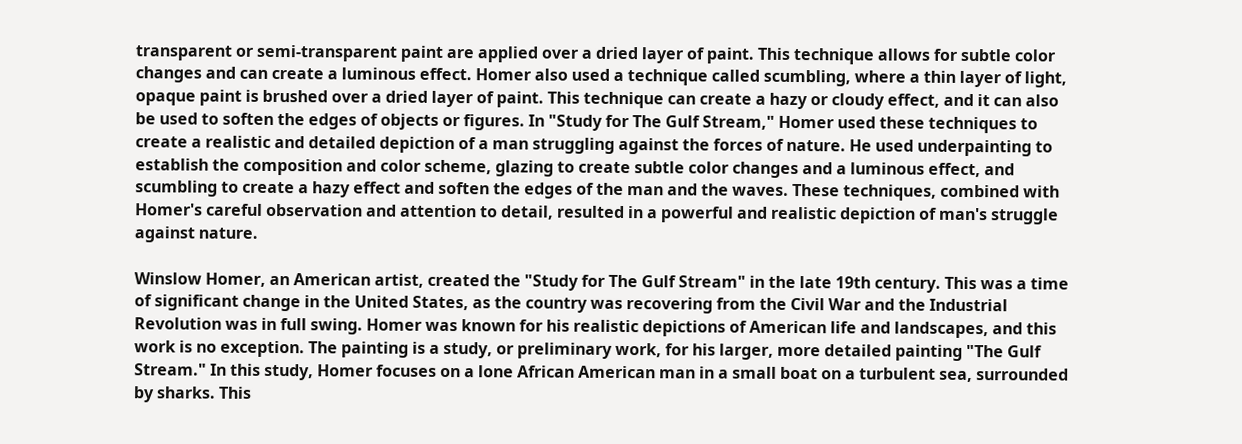transparent or semi-transparent paint are applied over a dried layer of paint. This technique allows for subtle color changes and can create a luminous effect. Homer also used a technique called scumbling, where a thin layer of light, opaque paint is brushed over a dried layer of paint. This technique can create a hazy or cloudy effect, and it can also be used to soften the edges of objects or figures. In "Study for The Gulf Stream," Homer used these techniques to create a realistic and detailed depiction of a man struggling against the forces of nature. He used underpainting to establish the composition and color scheme, glazing to create subtle color changes and a luminous effect, and scumbling to create a hazy effect and soften the edges of the man and the waves. These techniques, combined with Homer's careful observation and attention to detail, resulted in a powerful and realistic depiction of man's struggle against nature.

Winslow Homer, an American artist, created the "Study for The Gulf Stream" in the late 19th century. This was a time of significant change in the United States, as the country was recovering from the Civil War and the Industrial Revolution was in full swing. Homer was known for his realistic depictions of American life and landscapes, and this work is no exception. The painting is a study, or preliminary work, for his larger, more detailed painting "The Gulf Stream." In this study, Homer focuses on a lone African American man in a small boat on a turbulent sea, surrounded by sharks. This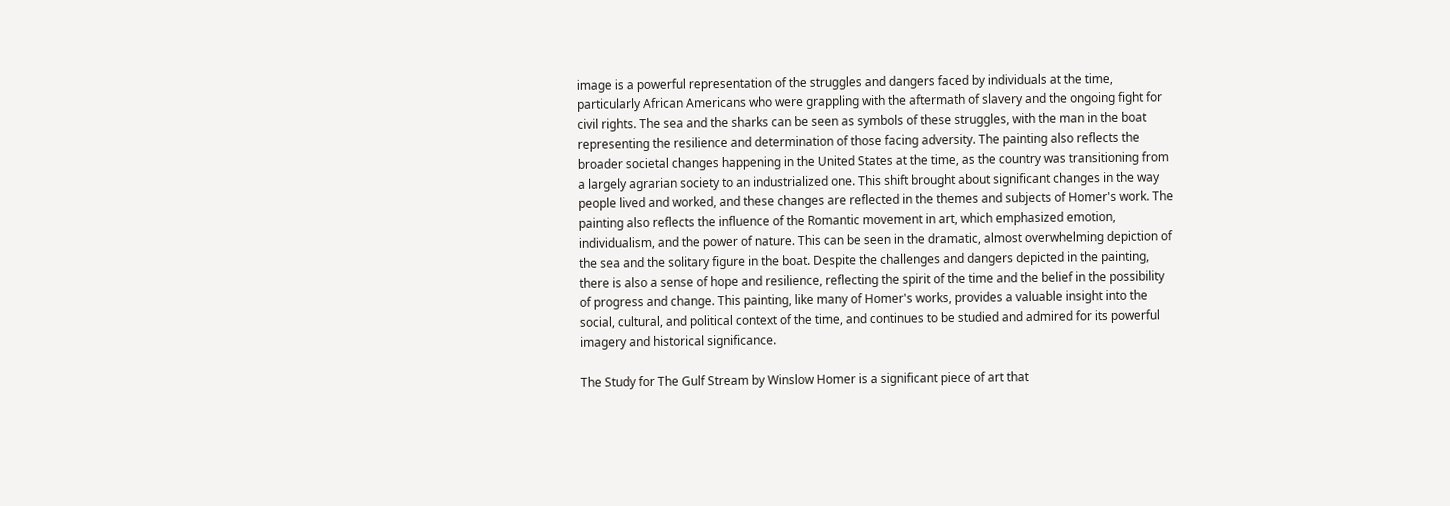image is a powerful representation of the struggles and dangers faced by individuals at the time, particularly African Americans who were grappling with the aftermath of slavery and the ongoing fight for civil rights. The sea and the sharks can be seen as symbols of these struggles, with the man in the boat representing the resilience and determination of those facing adversity. The painting also reflects the broader societal changes happening in the United States at the time, as the country was transitioning from a largely agrarian society to an industrialized one. This shift brought about significant changes in the way people lived and worked, and these changes are reflected in the themes and subjects of Homer's work. The painting also reflects the influence of the Romantic movement in art, which emphasized emotion, individualism, and the power of nature. This can be seen in the dramatic, almost overwhelming depiction of the sea and the solitary figure in the boat. Despite the challenges and dangers depicted in the painting, there is also a sense of hope and resilience, reflecting the spirit of the time and the belief in the possibility of progress and change. This painting, like many of Homer's works, provides a valuable insight into the social, cultural, and political context of the time, and continues to be studied and admired for its powerful imagery and historical significance.

The Study for The Gulf Stream by Winslow Homer is a significant piece of art that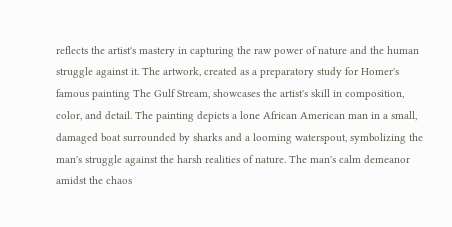reflects the artist's mastery in capturing the raw power of nature and the human struggle against it. The artwork, created as a preparatory study for Homer's famous painting The Gulf Stream, showcases the artist's skill in composition, color, and detail. The painting depicts a lone African American man in a small, damaged boat surrounded by sharks and a looming waterspout, symbolizing the man's struggle against the harsh realities of nature. The man's calm demeanor amidst the chaos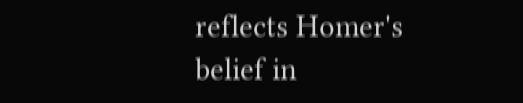reflects Homer's belief in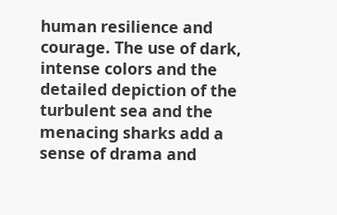human resilience and courage. The use of dark, intense colors and the detailed depiction of the turbulent sea and the menacing sharks add a sense of drama and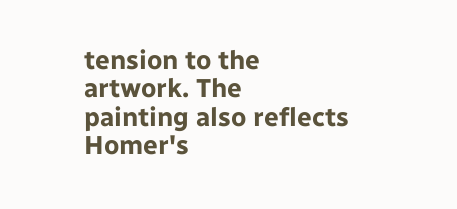tension to the artwork. The painting also reflects Homer's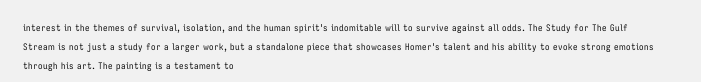interest in the themes of survival, isolation, and the human spirit's indomitable will to survive against all odds. The Study for The Gulf Stream is not just a study for a larger work, but a standalone piece that showcases Homer's talent and his ability to evoke strong emotions through his art. The painting is a testament to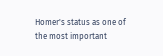Homer's status as one of the most important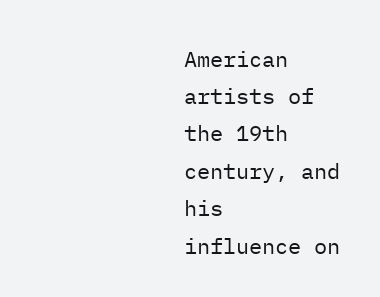American artists of the 19th century, and his influence on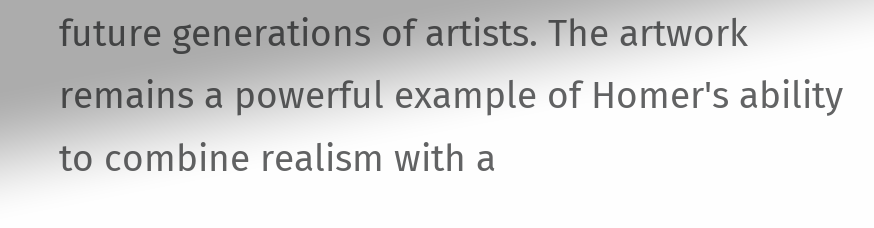future generations of artists. The artwork remains a powerful example of Homer's ability to combine realism with a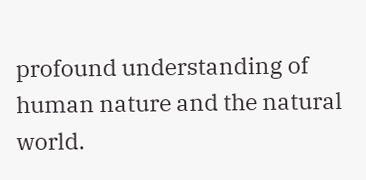profound understanding of human nature and the natural world.